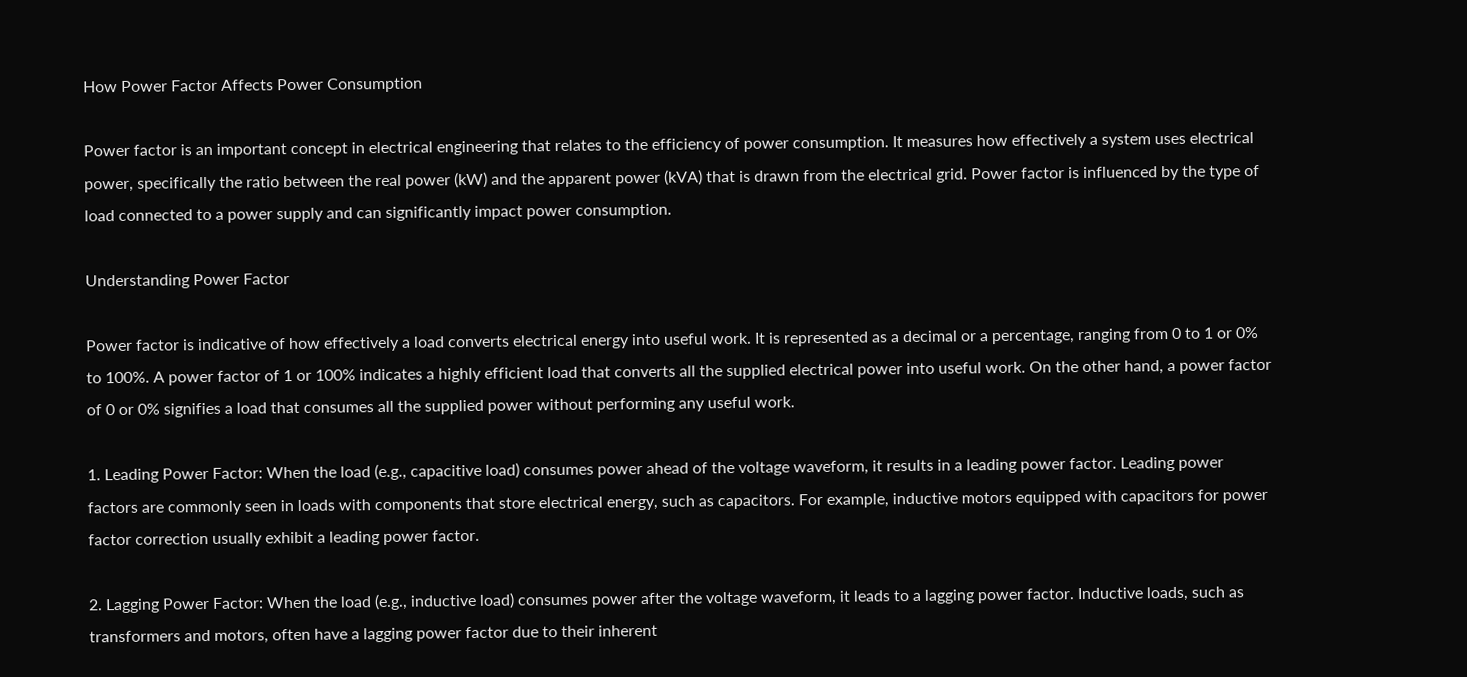How Power Factor Affects Power Consumption

Power factor is an important concept in electrical engineering that relates to the efficiency of power consumption. It measures how effectively a system uses electrical power, specifically the ratio between the real power (kW) and the apparent power (kVA) that is drawn from the electrical grid. Power factor is influenced by the type of load connected to a power supply and can significantly impact power consumption.

Understanding Power Factor

Power factor is indicative of how effectively a load converts electrical energy into useful work. It is represented as a decimal or a percentage, ranging from 0 to 1 or 0% to 100%. A power factor of 1 or 100% indicates a highly efficient load that converts all the supplied electrical power into useful work. On the other hand, a power factor of 0 or 0% signifies a load that consumes all the supplied power without performing any useful work.

1. Leading Power Factor: When the load (e.g., capacitive load) consumes power ahead of the voltage waveform, it results in a leading power factor. Leading power factors are commonly seen in loads with components that store electrical energy, such as capacitors. For example, inductive motors equipped with capacitors for power factor correction usually exhibit a leading power factor.

2. Lagging Power Factor: When the load (e.g., inductive load) consumes power after the voltage waveform, it leads to a lagging power factor. Inductive loads, such as transformers and motors, often have a lagging power factor due to their inherent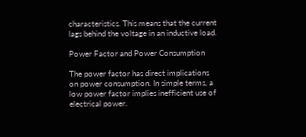characteristics. This means that the current lags behind the voltage in an inductive load.

Power Factor and Power Consumption

The power factor has direct implications on power consumption. In simple terms, a low power factor implies inefficient use of electrical power.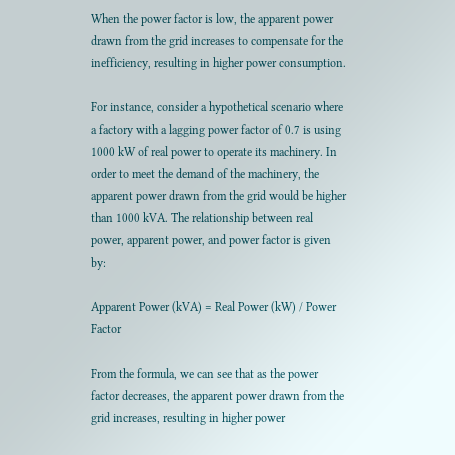When the power factor is low, the apparent power drawn from the grid increases to compensate for the inefficiency, resulting in higher power consumption.

For instance, consider a hypothetical scenario where a factory with a lagging power factor of 0.7 is using 1000 kW of real power to operate its machinery. In order to meet the demand of the machinery, the apparent power drawn from the grid would be higher than 1000 kVA. The relationship between real power, apparent power, and power factor is given by:

Apparent Power (kVA) = Real Power (kW) / Power Factor

From the formula, we can see that as the power factor decreases, the apparent power drawn from the grid increases, resulting in higher power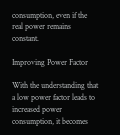consumption, even if the real power remains constant.

Improving Power Factor

With the understanding that a low power factor leads to increased power consumption, it becomes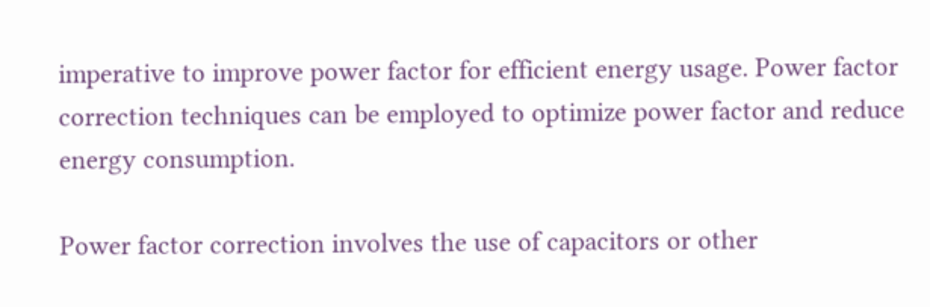imperative to improve power factor for efficient energy usage. Power factor correction techniques can be employed to optimize power factor and reduce energy consumption.

Power factor correction involves the use of capacitors or other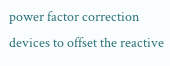power factor correction devices to offset the reactive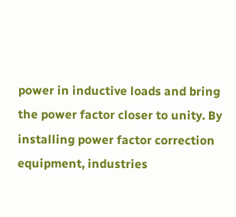power in inductive loads and bring the power factor closer to unity. By installing power factor correction equipment, industries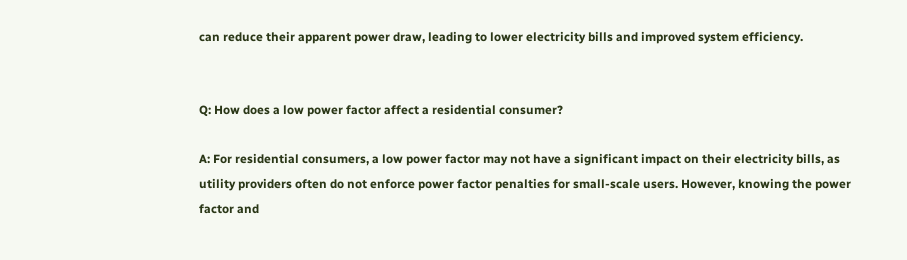can reduce their apparent power draw, leading to lower electricity bills and improved system efficiency.


Q: How does a low power factor affect a residential consumer?

A: For residential consumers, a low power factor may not have a significant impact on their electricity bills, as utility providers often do not enforce power factor penalties for small-scale users. However, knowing the power factor and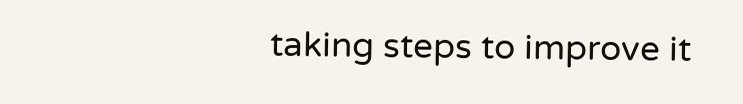taking steps to improve it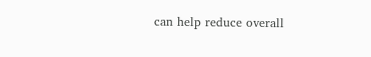can help reduce overall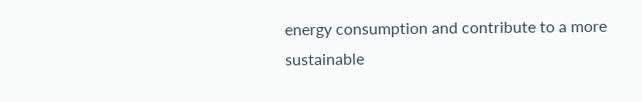energy consumption and contribute to a more sustainable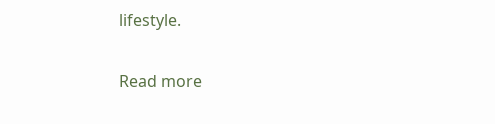lifestyle.

Read more